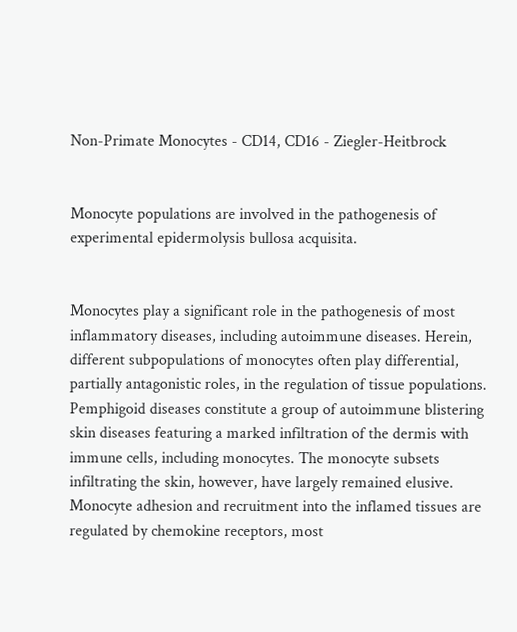Non-Primate Monocytes - CD14, CD16 - Ziegler-Heitbrock


Monocyte populations are involved in the pathogenesis of experimental epidermolysis bullosa acquisita.


Monocytes play a significant role in the pathogenesis of most inflammatory diseases, including autoimmune diseases. Herein, different subpopulations of monocytes often play differential, partially antagonistic roles, in the regulation of tissue populations. Pemphigoid diseases constitute a group of autoimmune blistering skin diseases featuring a marked infiltration of the dermis with immune cells, including monocytes. The monocyte subsets infiltrating the skin, however, have largely remained elusive. Monocyte adhesion and recruitment into the inflamed tissues are regulated by chemokine receptors, most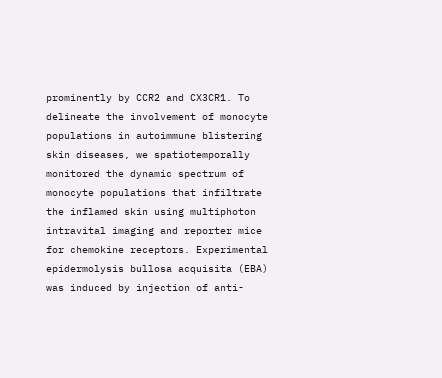prominently by CCR2 and CX3CR1. To delineate the involvement of monocyte populations in autoimmune blistering skin diseases, we spatiotemporally monitored the dynamic spectrum of monocyte populations that infiltrate the inflamed skin using multiphoton intravital imaging and reporter mice for chemokine receptors. Experimental epidermolysis bullosa acquisita (EBA) was induced by injection of anti-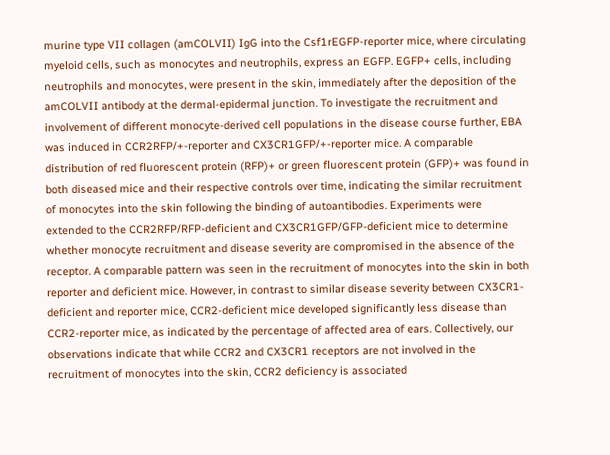murine type VII collagen (amCOLVII) IgG into the Csf1rEGFP-reporter mice, where circulating myeloid cells, such as monocytes and neutrophils, express an EGFP. EGFP+ cells, including neutrophils and monocytes, were present in the skin, immediately after the deposition of the amCOLVII antibody at the dermal-epidermal junction. To investigate the recruitment and involvement of different monocyte-derived cell populations in the disease course further, EBA was induced in CCR2RFP/+-reporter and CX3CR1GFP/+-reporter mice. A comparable distribution of red fluorescent protein (RFP)+ or green fluorescent protein (GFP)+ was found in both diseased mice and their respective controls over time, indicating the similar recruitment of monocytes into the skin following the binding of autoantibodies. Experiments were extended to the CCR2RFP/RFP-deficient and CX3CR1GFP/GFP-deficient mice to determine whether monocyte recruitment and disease severity are compromised in the absence of the receptor. A comparable pattern was seen in the recruitment of monocytes into the skin in both reporter and deficient mice. However, in contrast to similar disease severity between CX3CR1-deficient and reporter mice, CCR2-deficient mice developed significantly less disease than CCR2-reporter mice, as indicated by the percentage of affected area of ears. Collectively, our observations indicate that while CCR2 and CX3CR1 receptors are not involved in the recruitment of monocytes into the skin, CCR2 deficiency is associated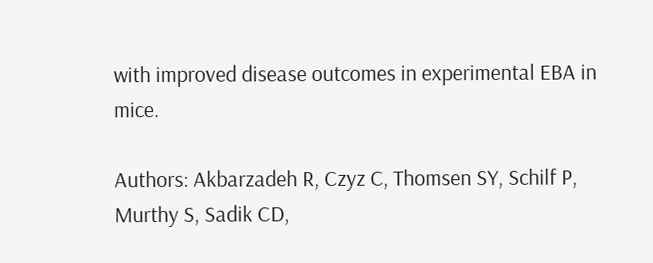with improved disease outcomes in experimental EBA in mice.

Authors: Akbarzadeh R, Czyz C, Thomsen SY, Schilf P, Murthy S, Sadik CD,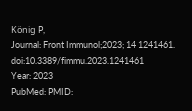König P,
Journal: Front Immunol;2023; 14 1241461. doi:10.3389/fimmu.2023.1241461
Year: 2023
PubMed: PMID: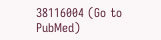38116004 (Go to PubMed)